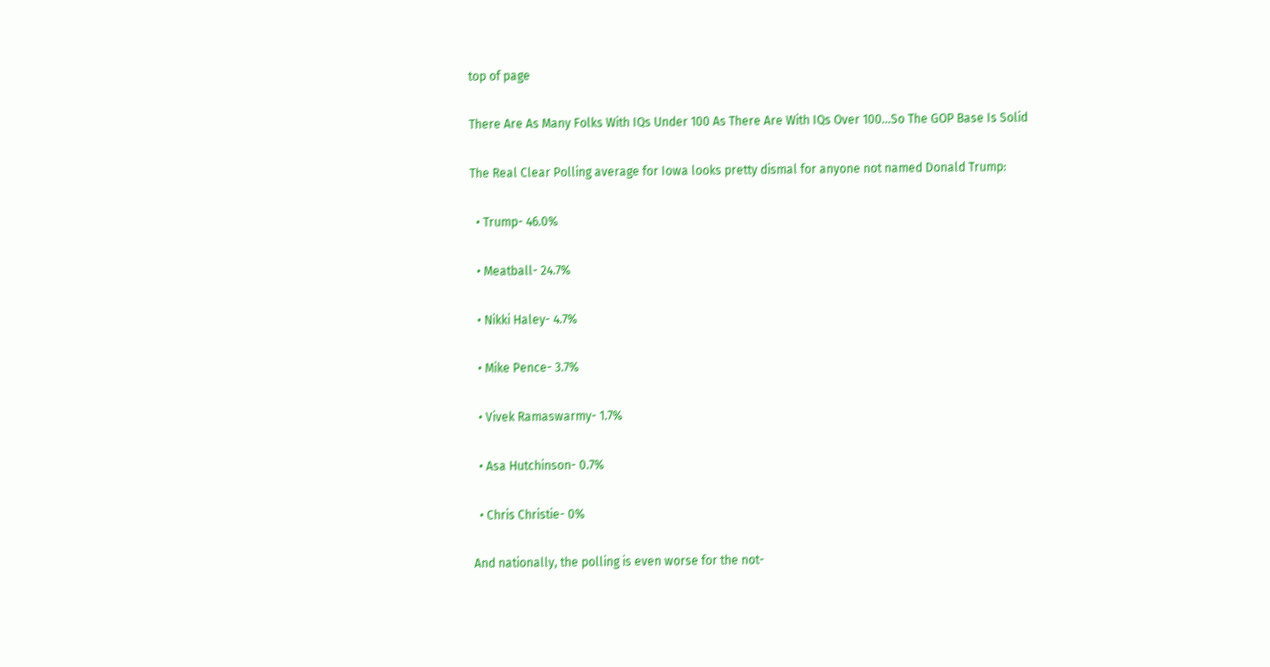top of page

There Are As Many Folks With IQs Under 100 As There Are With IQs Over 100...So The GOP Base Is Solid

The Real Clear Polling average for Iowa looks pretty dismal for anyone not named Donald Trump:

  • Trump- 46.0%

  • Meatball- 24.7%

  • Nikki Haley- 4.7%

  • Mike Pence- 3.7%

  • Vivek Ramaswarmy- 1.7%

  • Asa Hutchinson- 0.7%

  • Chris Christie- 0%

And nationally, the polling is even worse for the not-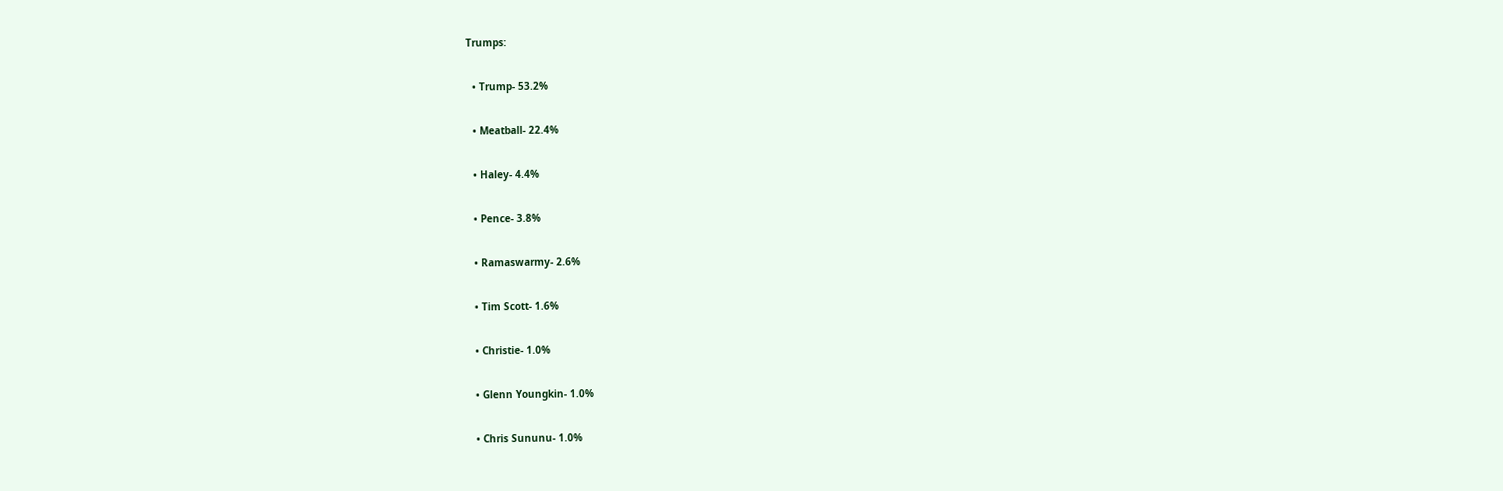Trumps:

  • Trump- 53.2%

  • Meatball- 22.4%

  • Haley- 4.4%

  • Pence- 3.8%

  • Ramaswarmy- 2.6%

  • Tim Scott- 1.6%

  • Christie- 1.0%

  • Glenn Youngkin- 1.0%

  • Chris Sununu- 1.0%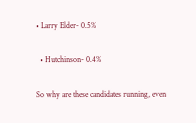• Larry Elder- 0.5%

  • Hutchinson- 0.4%

So why are these candidates running, even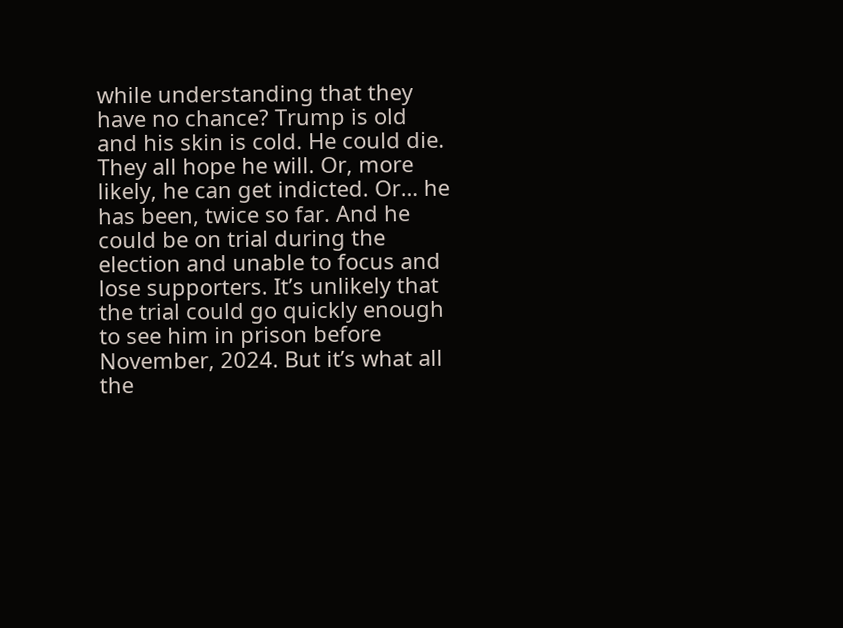while understanding that they have no chance? Trump is old and his skin is cold. He could die. They all hope he will. Or, more likely, he can get indicted. Or… he has been, twice so far. And he could be on trial during the election and unable to focus and lose supporters. It’s unlikely that the trial could go quickly enough to see him in prison before November, 2024. But it’s what all the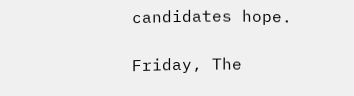candidates hope.

Friday, The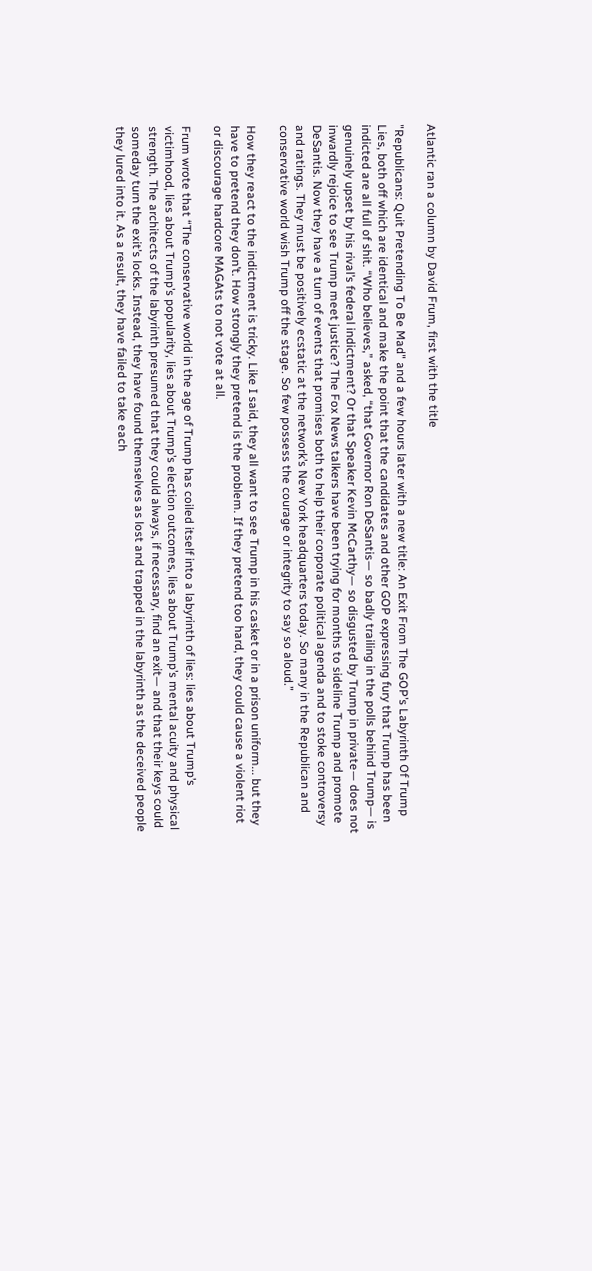Atlantic ran a column by David Frum, first with the title

"Republicans: Quit Pretending To Be Mad" and a few hours later with a new title: An Exit From The GOP’s Labyrinth Of Trump Lies, both off which are identical and make the point that the candidates and other GOP expressing fury that Trump has been indicted are all full of shit. “Who believes,” asked, “that Governor Ron DeSantis— so badly trailing in the polls behind Trump— is genuinely upset by his rival’s federal indictment? Or that Speaker Kevin McCarthy— so disgusted by Trump in private— does not inwardly rejoice to see Trump meet justice? The Fox News talkers have been trying for months to sideline Trump and promote DeSantis. Now they have a turn of events that promises both to help their corporate political agenda and to stoke controversy and ratings. They must be positively ecstatic at the network’s New York headquarters today. So many in the Republican and conservative world wish Trump off the stage. So few possess the courage or integrity to say so aloud.”

How they react to the indictment is tricky. Like I said, they all want to see Trump in his casket or in a prison uniform... but they have to pretend they don’t. How strongly they pretend is the problem. If they pretend too hard, they could cause a violent riot or discourage hardcore MAGAts to not vote at all.

Frum wrote that “The conservative world in the age of Trump has coiled itself into a labyrinth of lies: lies about Trump’s victimhood, lies about Trump’s popularity, lies about Trump’s election outcomes, lies about Trump’s mental acuity and physical strength. The architects of the labyrinth presumed that they could always, if necessary, find an exit— and that their keys could someday turn the exit’s locks. Instead, they have found themselves as lost and trapped in the labyrinth as the deceived people they lured into it. As a result, they have failed to take each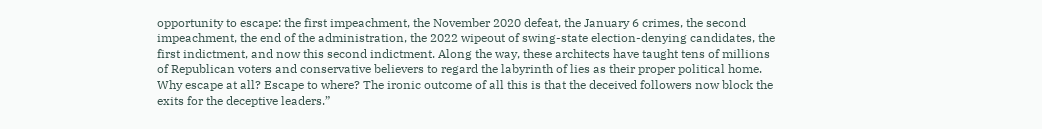opportunity to escape: the first impeachment, the November 2020 defeat, the January 6 crimes, the second impeachment, the end of the administration, the 2022 wipeout of swing-state election-denying candidates, the first indictment, and now this second indictment. Along the way, these architects have taught tens of millions of Republican voters and conservative believers to regard the labyrinth of lies as their proper political home. Why escape at all? Escape to where? The ironic outcome of all this is that the deceived followers now block the exits for the deceptive leaders.”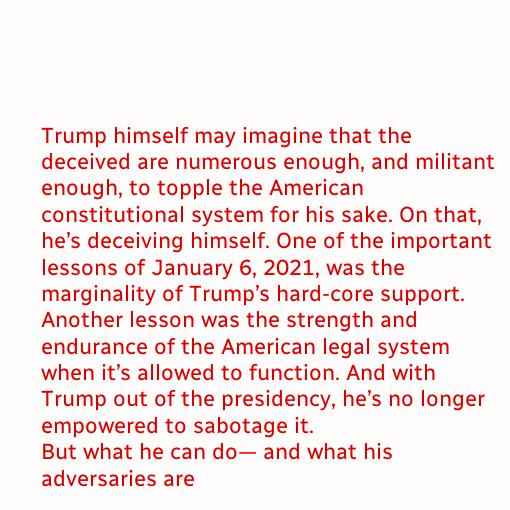Trump himself may imagine that the deceived are numerous enough, and militant enough, to topple the American constitutional system for his sake. On that, he’s deceiving himself. One of the important lessons of January 6, 2021, was the marginality of Trump’s hard-core support. Another lesson was the strength and endurance of the American legal system when it’s allowed to function. And with Trump out of the presidency, he’s no longer empowered to sabotage it.
But what he can do— and what his adversaries are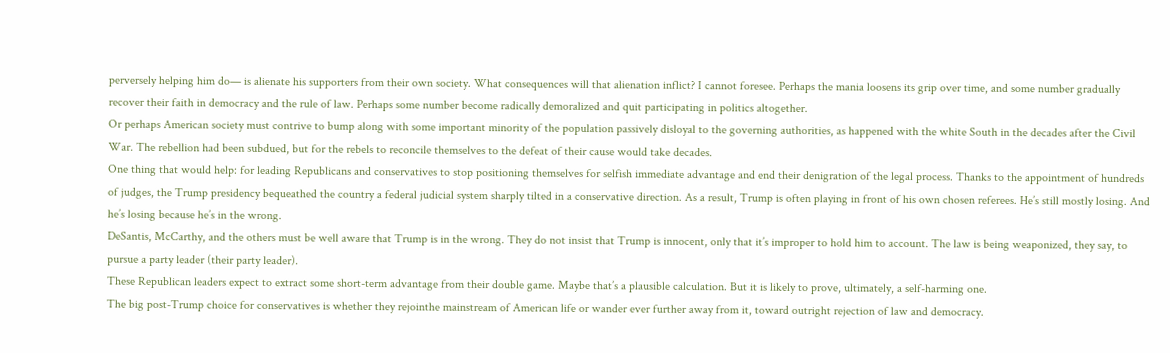perversely helping him do— is alienate his supporters from their own society. What consequences will that alienation inflict? I cannot foresee. Perhaps the mania loosens its grip over time, and some number gradually recover their faith in democracy and the rule of law. Perhaps some number become radically demoralized and quit participating in politics altogether.
Or perhaps American society must contrive to bump along with some important minority of the population passively disloyal to the governing authorities, as happened with the white South in the decades after the Civil War. The rebellion had been subdued, but for the rebels to reconcile themselves to the defeat of their cause would take decades.
One thing that would help: for leading Republicans and conservatives to stop positioning themselves for selfish immediate advantage and end their denigration of the legal process. Thanks to the appointment of hundreds of judges, the Trump presidency bequeathed the country a federal judicial system sharply tilted in a conservative direction. As a result, Trump is often playing in front of his own chosen referees. He’s still mostly losing. And he’s losing because he’s in the wrong.
DeSantis, McCarthy, and the others must be well aware that Trump is in the wrong. They do not insist that Trump is innocent, only that it’s improper to hold him to account. The law is being weaponized, they say, to pursue a party leader (their party leader).
These Republican leaders expect to extract some short-term advantage from their double game. Maybe that’s a plausible calculation. But it is likely to prove, ultimately, a self-harming one.
The big post-Trump choice for conservatives is whether they rejointhe mainstream of American life or wander ever further away from it, toward outright rejection of law and democracy.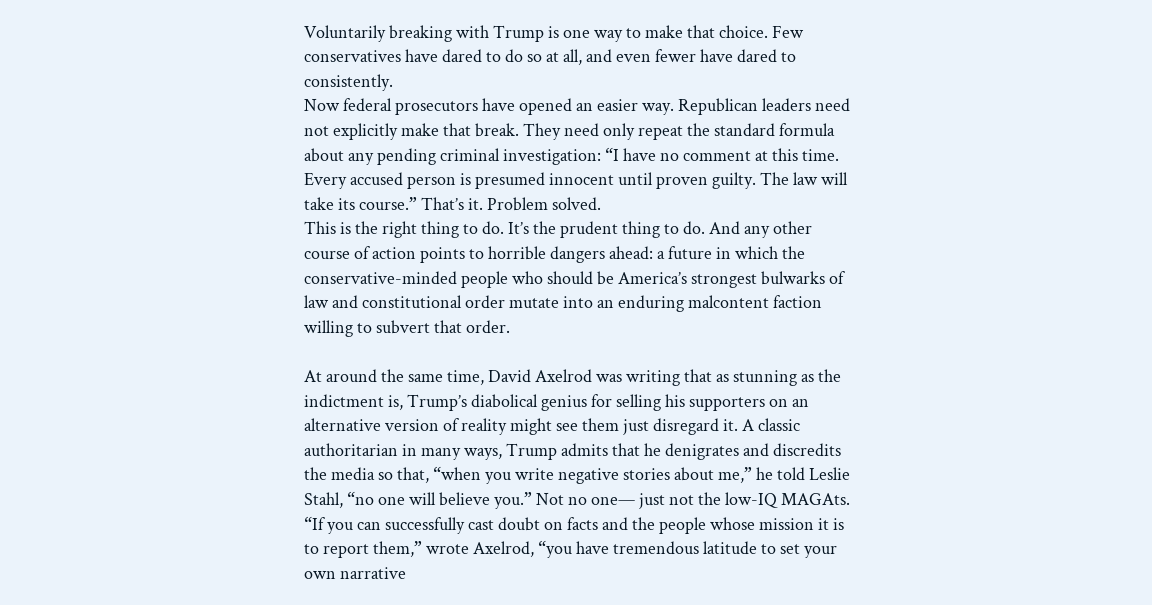Voluntarily breaking with Trump is one way to make that choice. Few conservatives have dared to do so at all, and even fewer have dared to consistently.
Now federal prosecutors have opened an easier way. Republican leaders need not explicitly make that break. They need only repeat the standard formula about any pending criminal investigation: “I have no comment at this time. Every accused person is presumed innocent until proven guilty. The law will take its course.” That’s it. Problem solved.
This is the right thing to do. It’s the prudent thing to do. And any other course of action points to horrible dangers ahead: a future in which the conservative-minded people who should be America’s strongest bulwarks of law and constitutional order mutate into an enduring malcontent faction willing to subvert that order.

At around the same time, David Axelrod was writing that as stunning as the indictment is, Trump’s diabolical genius for selling his supporters on an alternative version of reality might see them just disregard it. A classic authoritarian in many ways, Trump admits that he denigrates and discredits the media so that, “when you write negative stories about me,” he told Leslie Stahl, “no one will believe you.” Not no one— just not the low-IQ MAGAts. “If you can successfully cast doubt on facts and the people whose mission it is to report them,” wrote Axelrod, “you have tremendous latitude to set your own narrative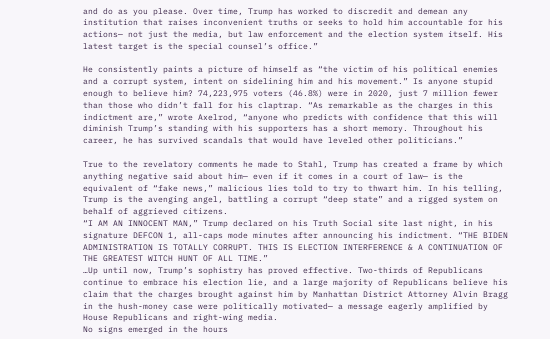and do as you please. Over time, Trump has worked to discredit and demean any institution that raises inconvenient truths or seeks to hold him accountable for his actions— not just the media, but law enforcement and the election system itself. His latest target is the special counsel’s office.”

He consistently paints a picture of himself as “the victim of his political enemies and a corrupt system, intent on sidelining him and his movement.” Is anyone stupid enough to believe him? 74,223,975 voters (46.8%) were in 2020, just 7 million fewer than those who didn’t fall for his claptrap. “As remarkable as the charges in this indictment are,” wrote Axelrod, “anyone who predicts with confidence that this will diminish Trump’s standing with his supporters has a short memory. Throughout his career, he has survived scandals that would have leveled other politicians.”

True to the revelatory comments he made to Stahl, Trump has created a frame by which anything negative said about him— even if it comes in a court of law— is the equivalent of “fake news,” malicious lies told to try to thwart him. In his telling, Trump is the avenging angel, battling a corrupt “deep state” and a rigged system on behalf of aggrieved citizens.
“I AM AN INNOCENT MAN,” Trump declared on his Truth Social site last night, in his signature DEFCON 1, all-caps mode minutes after announcing his indictment. “THE BIDEN ADMINISTRATION IS TOTALLY CORRUPT. THIS IS ELECTION INTERFERENCE & A CONTINUATION OF THE GREATEST WITCH HUNT OF ALL TIME.”
…Up until now, Trump’s sophistry has proved effective. Two-thirds of Republicans continue to embrace his election lie, and a large majority of Republicans believe his claim that the charges brought against him by Manhattan District Attorney Alvin Bragg in the hush-money case were politically motivated— a message eagerly amplified by House Republicans and right-wing media.
No signs emerged in the hours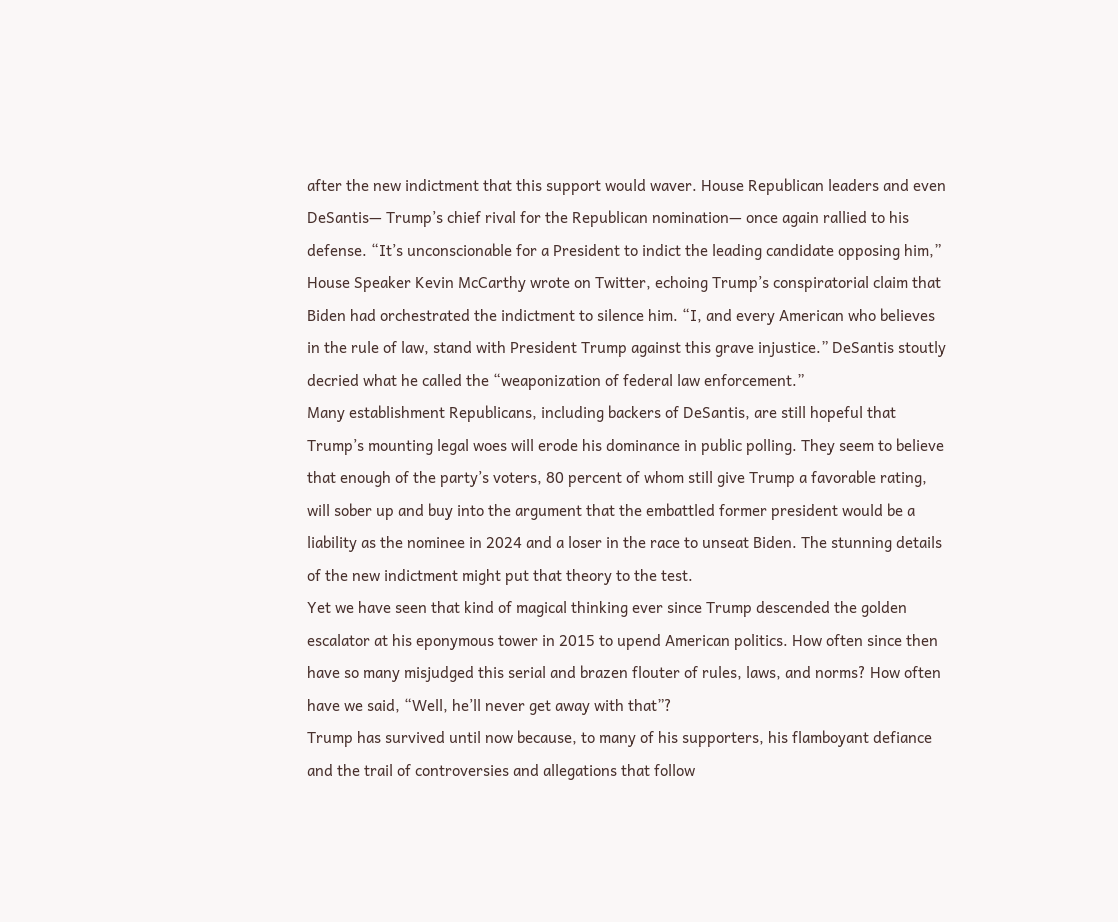after the new indictment that this support would waver. House Republican leaders and even DeSantis— Trump’s chief rival for the Republican nomination— once again rallied to his defense. “It’s unconscionable for a President to indict the leading candidate opposing him,” House Speaker Kevin McCarthy wrote on Twitter, echoing Trump’s conspiratorial claim that Biden had orchestrated the indictment to silence him. “I, and every American who believes in the rule of law, stand with President Trump against this grave injustice.” DeSantis stoutly decried what he called the “weaponization of federal law enforcement.”
Many establishment Republicans, including backers of DeSantis, are still hopeful that Trump’s mounting legal woes will erode his dominance in public polling. They seem to believe that enough of the party’s voters, 80 percent of whom still give Trump a favorable rating, will sober up and buy into the argument that the embattled former president would be a liability as the nominee in 2024 and a loser in the race to unseat Biden. The stunning details of the new indictment might put that theory to the test.
Yet we have seen that kind of magical thinking ever since Trump descended the golden escalator at his eponymous tower in 2015 to upend American politics. How often since then have so many misjudged this serial and brazen flouter of rules, laws, and norms? How often have we said, “Well, he’ll never get away with that”?
Trump has survived until now because, to many of his supporters, his flamboyant defiance and the trail of controversies and allegations that follow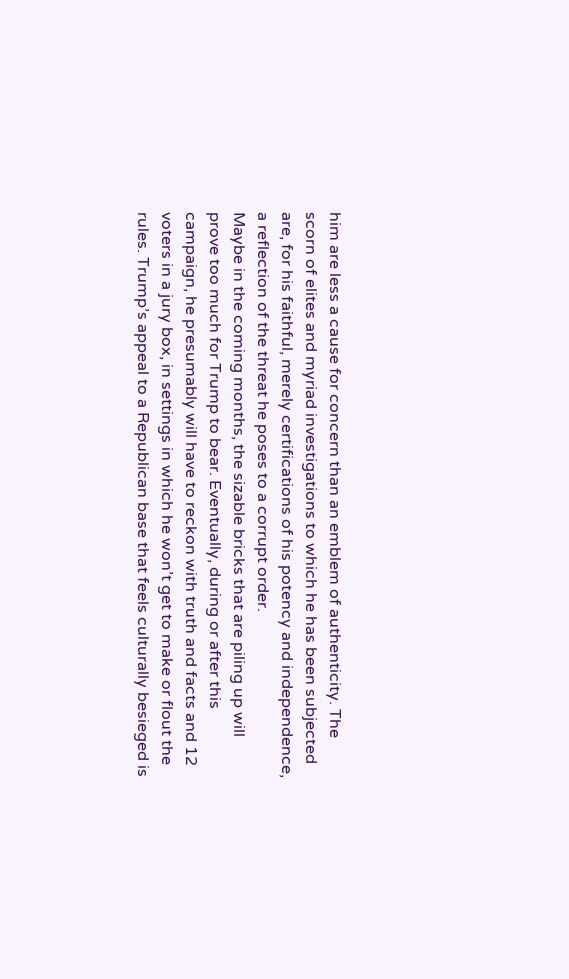him are less a cause for concern than an emblem of authenticity. The scorn of elites and myriad investigations to which he has been subjected are, for his faithful, merely certifications of his potency and independence, a reflection of the threat he poses to a corrupt order.
Maybe in the coming months, the sizable bricks that are piling up will prove too much for Trump to bear. Eventually, during or after this campaign, he presumably will have to reckon with truth and facts and 12 voters in a jury box, in settings in which he won’t get to make or flout the rules. Trump’s appeal to a Republican base that feels culturally besieged is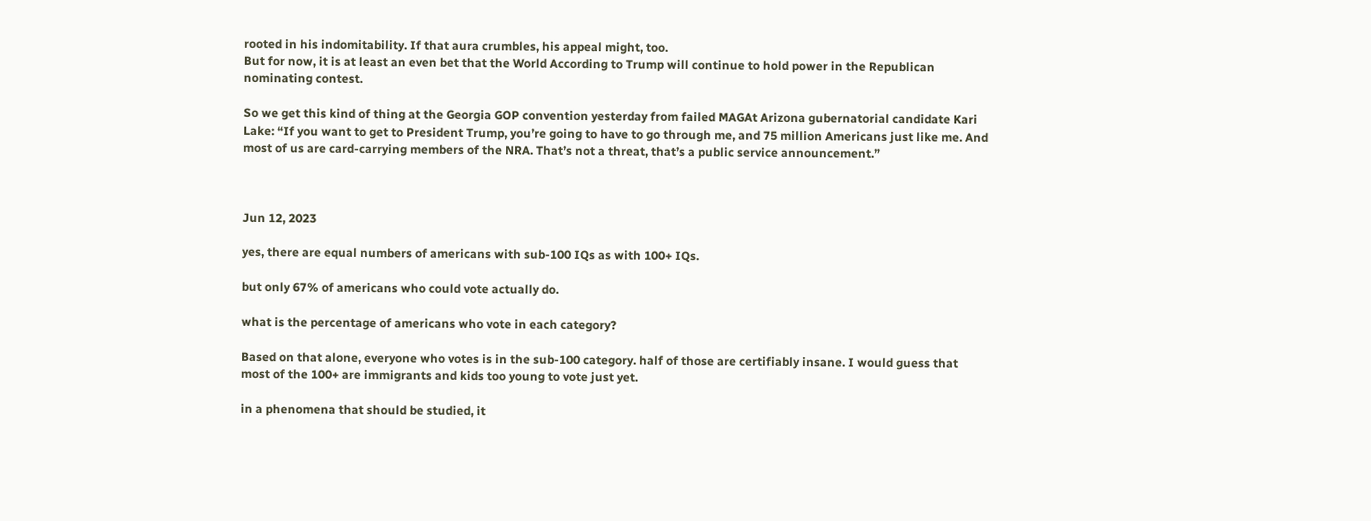rooted in his indomitability. If that aura crumbles, his appeal might, too.
But for now, it is at least an even bet that the World According to Trump will continue to hold power in the Republican nominating contest.

So we get this kind of thing at the Georgia GOP convention yesterday from failed MAGAt Arizona gubernatorial candidate Kari Lake: “If you want to get to President Trump, you’re going to have to go through me, and 75 million Americans just like me. And most of us are card-carrying members of the NRA. That’s not a threat, that’s a public service announcement.”



Jun 12, 2023

yes, there are equal numbers of americans with sub-100 IQs as with 100+ IQs.

but only 67% of americans who could vote actually do.

what is the percentage of americans who vote in each category?

Based on that alone, everyone who votes is in the sub-100 category. half of those are certifiably insane. I would guess that most of the 100+ are immigrants and kids too young to vote just yet.

in a phenomena that should be studied, it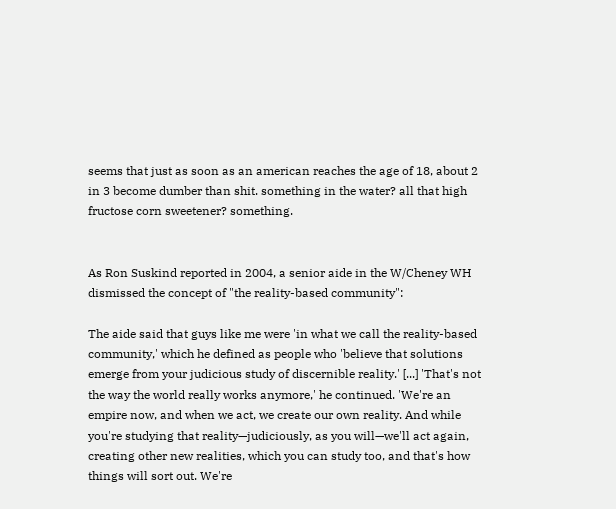seems that just as soon as an american reaches the age of 18, about 2 in 3 become dumber than shit. something in the water? all that high fructose corn sweetener? something.


As Ron Suskind reported in 2004, a senior aide in the W/Cheney WH dismissed the concept of "the reality-based community":

The aide said that guys like me were 'in what we call the reality-based community,' which he defined as people who 'believe that solutions emerge from your judicious study of discernible reality.' [...] 'That's not the way the world really works anymore,' he continued. 'We're an empire now, and when we act, we create our own reality. And while you're studying that reality—judiciously, as you will—we'll act again, creating other new realities, which you can study too, and that's how things will sort out. We're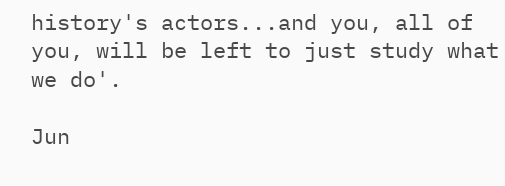history's actors...and you, all of you, will be left to just study what we do'.

Jun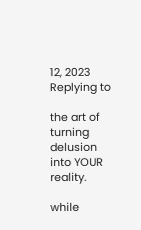12, 2023
Replying to

the art of turning delusion into YOUR reality.

while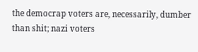the democrap voters are, necessarily, dumber than shit; nazi voters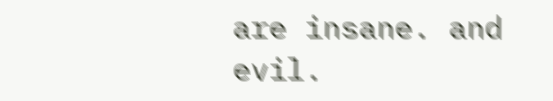are insane. and evil.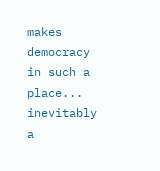makes democracy in such a place... inevitably a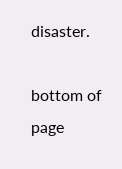disaster.

bottom of page